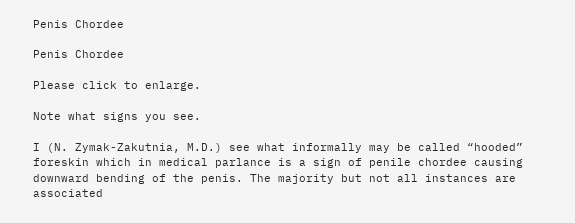Penis Chordee

Penis Chordee

Please click to enlarge.

Note what signs you see.

I (N. Zymak-Zakutnia, M.D.) see what informally may be called “hooded” foreskin which in medical parlance is a sign of penile chordee causing downward bending of the penis. The majority but not all instances are associated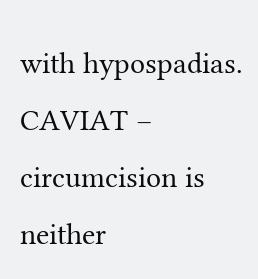with hypospadias. CAVIAT – circumcision is neither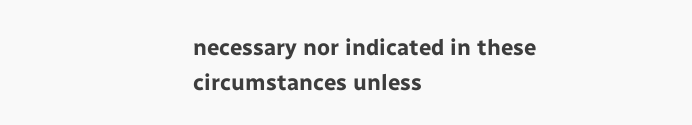necessary nor indicated in these circumstances unless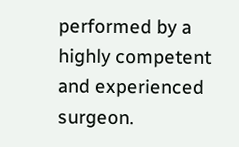performed by a highly competent and experienced surgeon.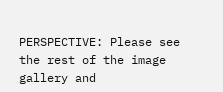PERSPECTIVE: Please see the rest of the image gallery and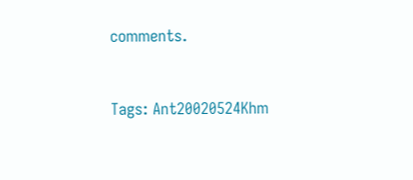comments.


Tags: Ant20020524Khm